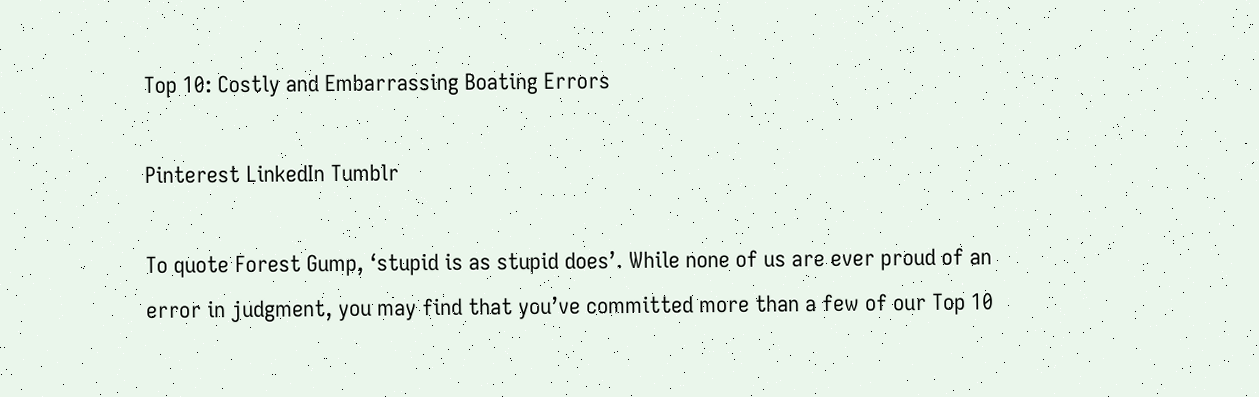Top 10: Costly and Embarrassing Boating Errors

Pinterest LinkedIn Tumblr

To quote Forest Gump, ‘stupid is as stupid does’. While none of us are ever proud of an error in judgment, you may find that you’ve committed more than a few of our Top 10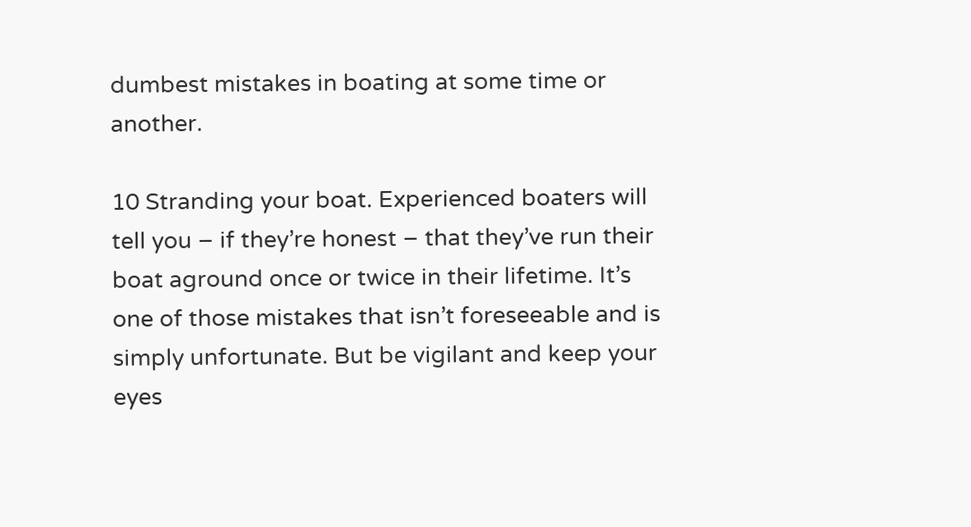dumbest mistakes in boating at some time or another.

10 Stranding your boat. Experienced boaters will tell you – if they’re honest – that they’ve run their boat aground once or twice in their lifetime. It’s one of those mistakes that isn’t foreseeable and is simply unfortunate. But be vigilant and keep your eyes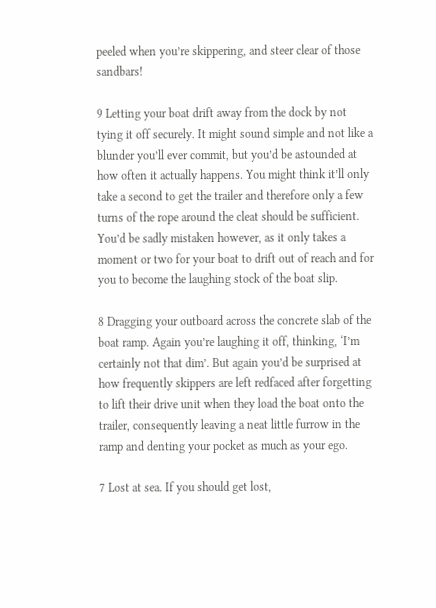peeled when you’re skippering, and steer clear of those sandbars!

9 Letting your boat drift away from the dock by not tying it off securely. It might sound simple and not like a blunder you’ll ever commit, but you’d be astounded at how often it actually happens. You might think it’ll only take a second to get the trailer and therefore only a few turns of the rope around the cleat should be sufficient. You’d be sadly mistaken however, as it only takes a moment or two for your boat to drift out of reach and for you to become the laughing stock of the boat slip.

8 Dragging your outboard across the concrete slab of the boat ramp. Again you’re laughing it off, thinking, ‘I’m certainly not that dim’. But again you’d be surprised at how frequently skippers are left redfaced after forgetting to lift their drive unit when they load the boat onto the trailer, consequently leaving a neat little furrow in the ramp and denting your pocket as much as your ego.

7 Lost at sea. If you should get lost,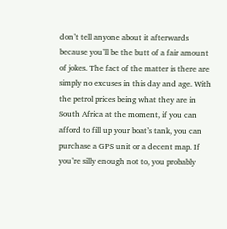don’t tell anyone about it afterwards because you’ll be the butt of a fair amount of jokes. The fact of the matter is there are simply no excuses in this day and age. With the petrol prices being what they are in South Africa at the moment, if you can afford to fill up your boat’s tank, you can purchase a GPS unit or a decent map. If you’re silly enough not to, you probably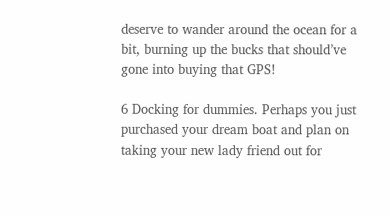deserve to wander around the ocean for a bit, burning up the bucks that should’ve gone into buying that GPS!

6 Docking for dummies. Perhaps you just purchased your dream boat and plan on taking your new lady friend out for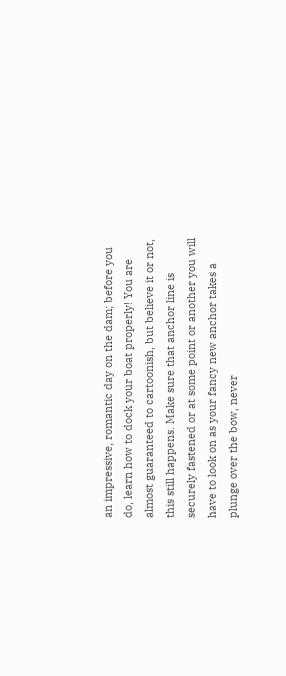an impressive, romantic day on the dam; before you do, learn how to dock your boat properly! You are almost guaranteed to cartoonish, but believe it or not, this still happens. Make sure that anchor line is securely fastened or at some point or another you will have to look on as your fancy new anchor takes a plunge over the bow, never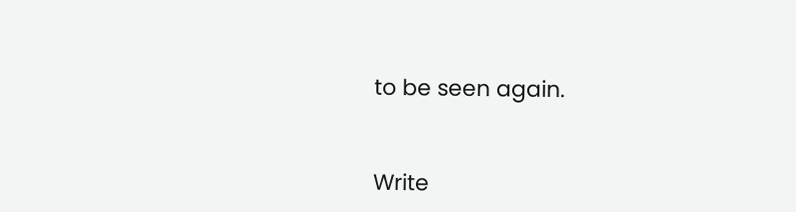to be seen again.


Write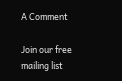A Comment

Join our free mailing list